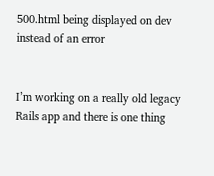500.html being displayed on dev instead of an error


I’m working on a really old legacy Rails app and there is one thing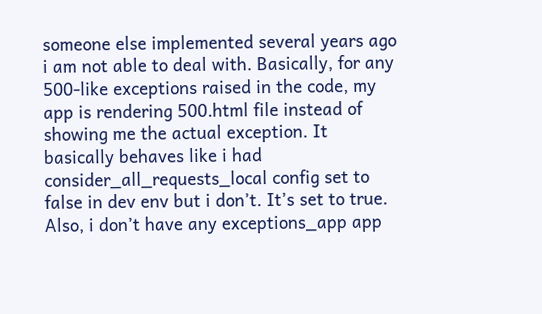someone else implemented several years ago i am not able to deal with. Basically, for any 500-like exceptions raised in the code, my app is rendering 500.html file instead of showing me the actual exception. It basically behaves like i had consider_all_requests_local config set to false in dev env but i don’t. It’s set to true. Also, i don’t have any exceptions_app app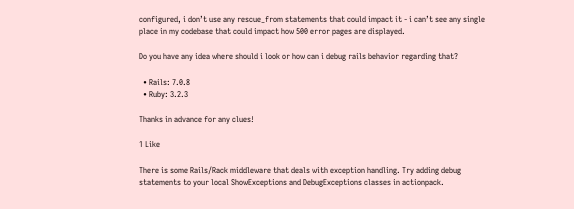configured, i don’t use any rescue_from statements that could impact it - i can’t see any single place in my codebase that could impact how 500 error pages are displayed.

Do you have any idea where should i look or how can i debug rails behavior regarding that?

  • Rails: 7.0.8
  • Ruby: 3.2.3

Thanks in advance for any clues!

1 Like

There is some Rails/Rack middleware that deals with exception handling. Try adding debug statements to your local ShowExceptions and DebugExceptions classes in actionpack.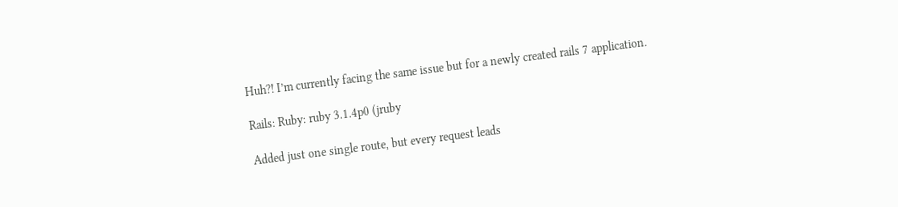Huh?! I’m currently facing the same issue but for a newly created rails 7 application.

Rails: Ruby: ruby 3.1.4p0 (jruby

Added just one single route, but every request leads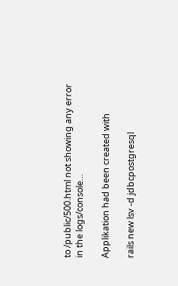to /public/500.html not showing any error in the logs/console…

Applikation had been created with

rails new lsv -d jdbcpostgresql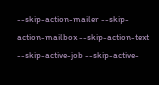--skip-action-mailer --skip-action-mailbox --skip-action-text --skip-active-job --skip-active-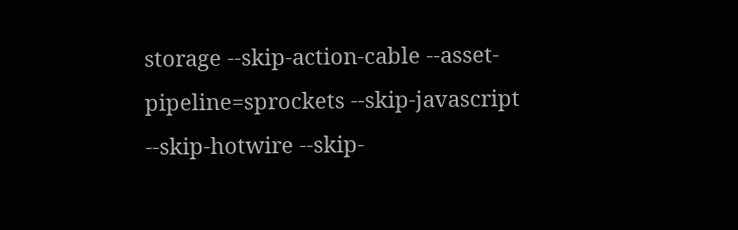storage --skip-action-cable --asset-pipeline=sprockets --skip-javascript --skip-hotwire --skip-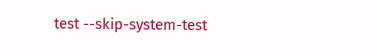test --skip-system-test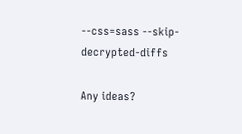--css=sass --skip-decrypted-diffs

Any ideas?